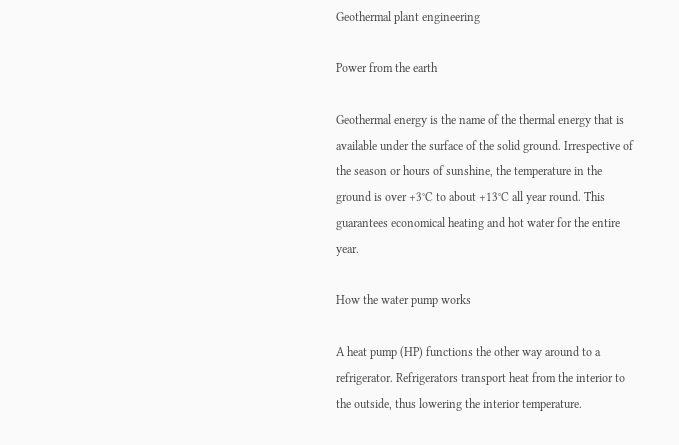Geothermal plant engineering

Power from the earth

Geothermal energy is the name of the thermal energy that is available under the surface of the solid ground. Irrespective of the season or hours of sunshine, the temperature in the ground is over +3°C to about +13°C all year round. This guarantees economical heating and hot water for the entire year.

How the water pump works

A heat pump (HP) functions the other way around to a refrigerator. Refrigerators transport heat from the interior to the outside, thus lowering the interior temperature.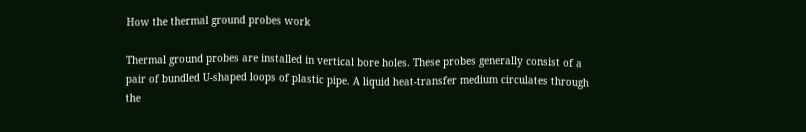How the thermal ground probes work

Thermal ground probes are installed in vertical bore holes. These probes generally consist of a pair of bundled U-shaped loops of plastic pipe. A liquid heat-transfer medium circulates through the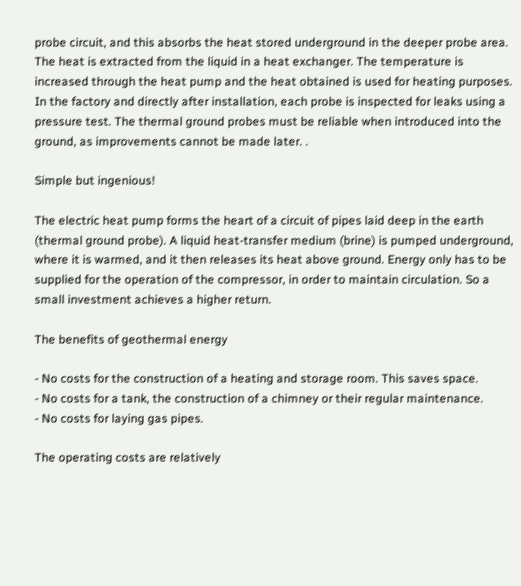probe circuit, and this absorbs the heat stored underground in the deeper probe area. The heat is extracted from the liquid in a heat exchanger. The temperature is increased through the heat pump and the heat obtained is used for heating purposes. In the factory and directly after installation, each probe is inspected for leaks using a pressure test. The thermal ground probes must be reliable when introduced into the ground, as improvements cannot be made later. .

Simple but ingenious!

The electric heat pump forms the heart of a circuit of pipes laid deep in the earth (thermal ground probe). A liquid heat-transfer medium (brine) is pumped underground, where it is warmed, and it then releases its heat above ground. Energy only has to be supplied for the operation of the compressor, in order to maintain circulation. So a small investment achieves a higher return.

The benefits of geothermal energy

- No costs for the construction of a heating and storage room. This saves space.
- No costs for a tank, the construction of a chimney or their regular maintenance.
- No costs for laying gas pipes.

The operating costs are relatively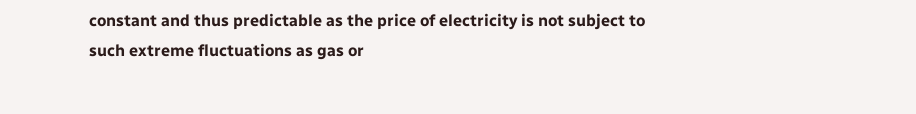constant and thus predictable as the price of electricity is not subject to such extreme fluctuations as gas or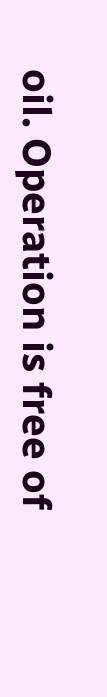oil. Operation is free of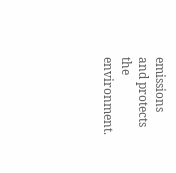emissions and protects the environment.